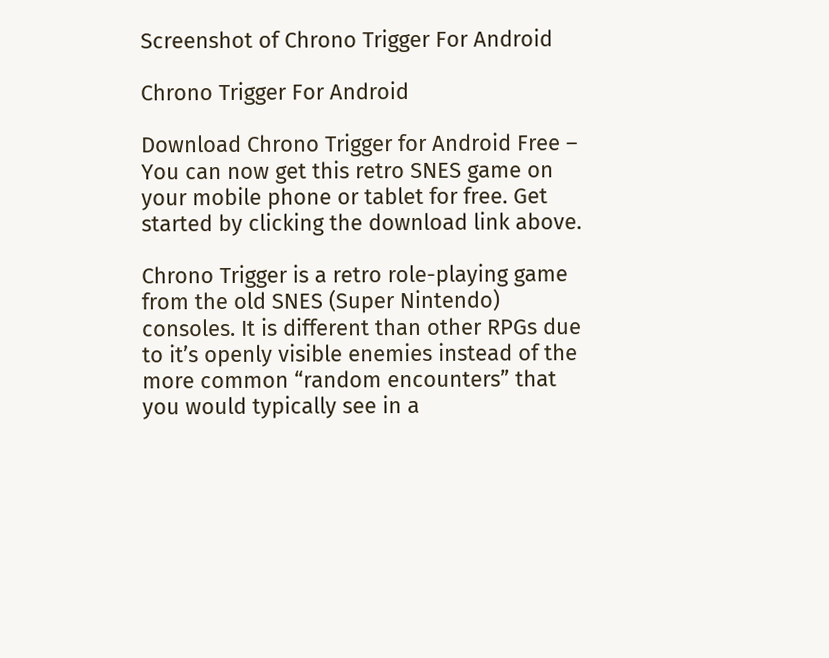Screenshot of Chrono Trigger For Android

Chrono Trigger For Android

Download Chrono Trigger for Android Free – You can now get this retro SNES game on your mobile phone or tablet for free. Get started by clicking the download link above.

Chrono Trigger is a retro role-playing game from the old SNES (Super Nintendo) consoles. It is different than other RPGs due to it’s openly visible enemies instead of the more common “random encounters” that you would typically see in a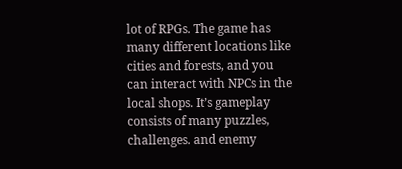lot of RPGs. The game has many different locations like cities and forests, and you can interact with NPCs in the local shops. It’s gameplay consists of many puzzles, challenges. and enemy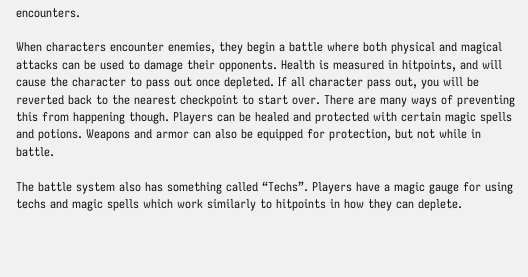encounters.

When characters encounter enemies, they begin a battle where both physical and magical attacks can be used to damage their opponents. Health is measured in hitpoints, and will cause the character to pass out once depleted. If all character pass out, you will be reverted back to the nearest checkpoint to start over. There are many ways of preventing this from happening though. Players can be healed and protected with certain magic spells and potions. Weapons and armor can also be equipped for protection, but not while in battle.

The battle system also has something called “Techs”. Players have a magic gauge for using techs and magic spells which work similarly to hitpoints in how they can deplete.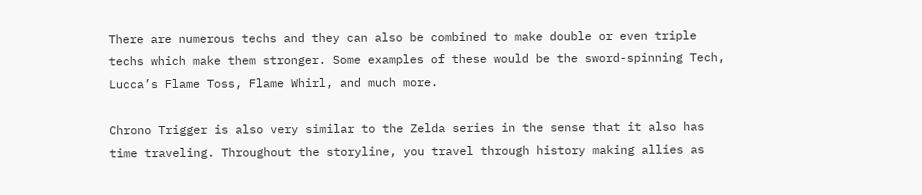There are numerous techs and they can also be combined to make double or even triple techs which make them stronger. Some examples of these would be the sword-spinning Tech, Lucca’s Flame Toss, Flame Whirl, and much more.

Chrono Trigger is also very similar to the Zelda series in the sense that it also has time traveling. Throughout the storyline, you travel through history making allies as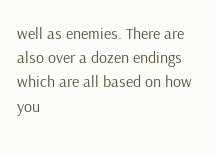well as enemies. There are also over a dozen endings which are all based on how you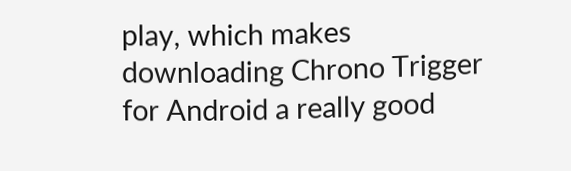play, which makes downloading Chrono Trigger for Android a really good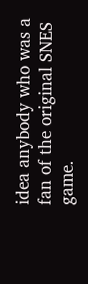idea anybody who was a fan of the original SNES game.